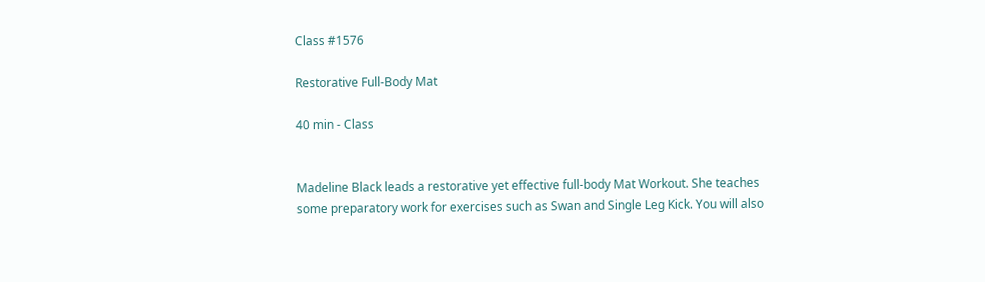Class #1576

Restorative Full-Body Mat

40 min - Class


Madeline Black leads a restorative yet effective full-body Mat Workout. She teaches some preparatory work for exercises such as Swan and Single Leg Kick. You will also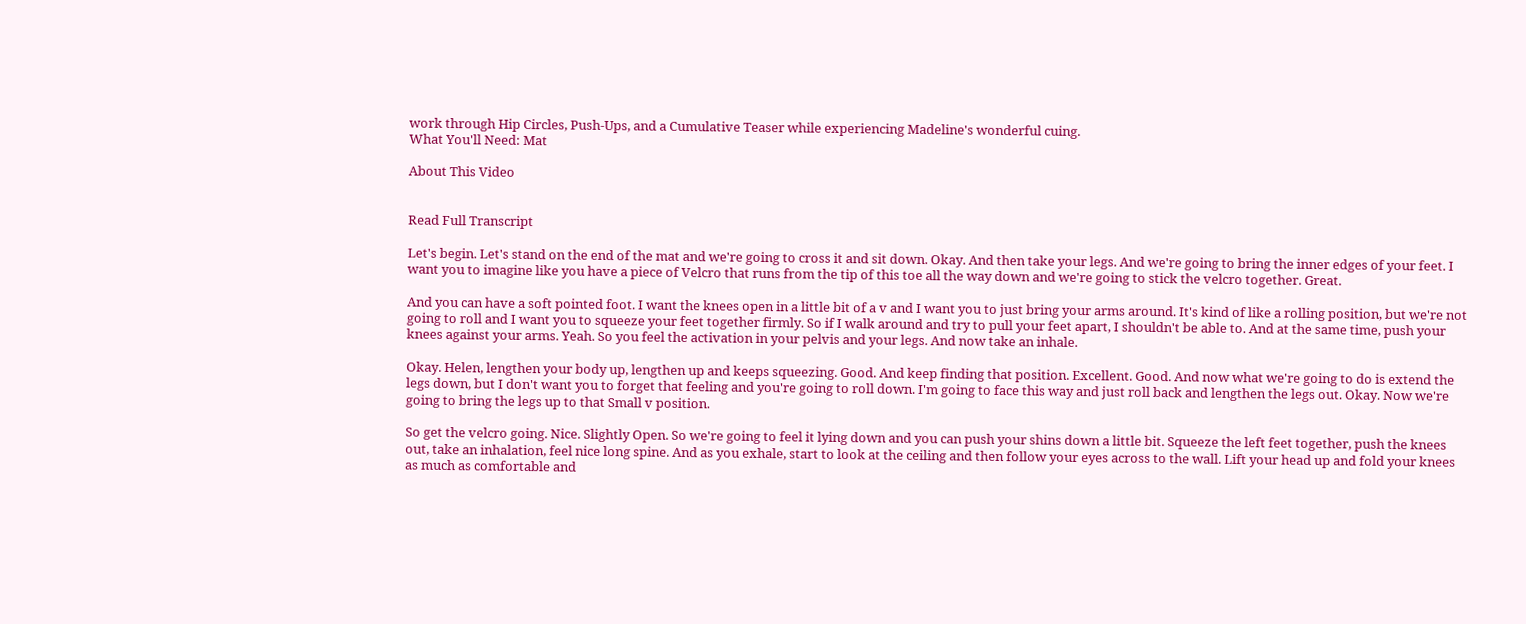work through Hip Circles, Push-Ups, and a Cumulative Teaser while experiencing Madeline's wonderful cuing.
What You'll Need: Mat

About This Video


Read Full Transcript

Let's begin. Let's stand on the end of the mat and we're going to cross it and sit down. Okay. And then take your legs. And we're going to bring the inner edges of your feet. I want you to imagine like you have a piece of Velcro that runs from the tip of this toe all the way down and we're going to stick the velcro together. Great.

And you can have a soft pointed foot. I want the knees open in a little bit of a v and I want you to just bring your arms around. It's kind of like a rolling position, but we're not going to roll and I want you to squeeze your feet together firmly. So if I walk around and try to pull your feet apart, I shouldn't be able to. And at the same time, push your knees against your arms. Yeah. So you feel the activation in your pelvis and your legs. And now take an inhale.

Okay. Helen, lengthen your body up, lengthen up and keeps squeezing. Good. And keep finding that position. Excellent. Good. And now what we're going to do is extend the legs down, but I don't want you to forget that feeling and you're going to roll down. I'm going to face this way and just roll back and lengthen the legs out. Okay. Now we're going to bring the legs up to that Small v position.

So get the velcro going. Nice. Slightly Open. So we're going to feel it lying down and you can push your shins down a little bit. Squeeze the left feet together, push the knees out, take an inhalation, feel nice long spine. And as you exhale, start to look at the ceiling and then follow your eyes across to the wall. Lift your head up and fold your knees as much as comfortable and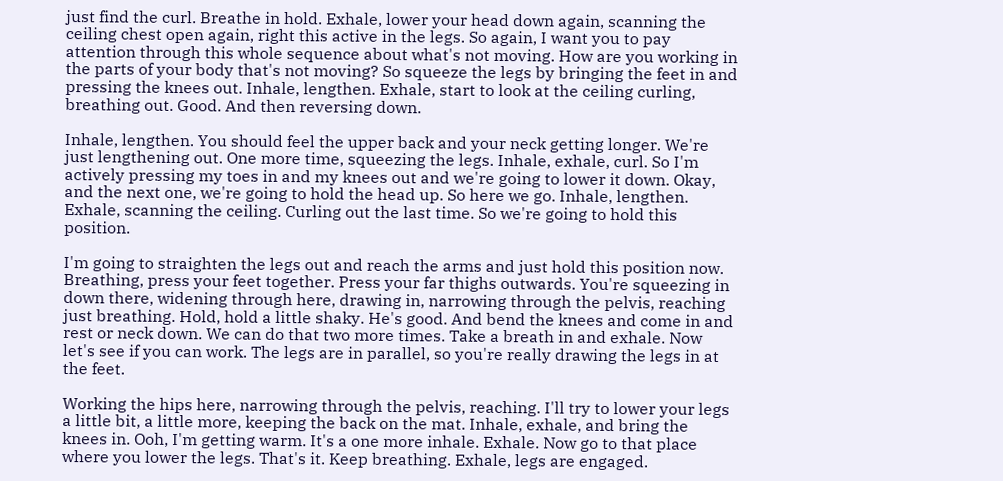just find the curl. Breathe in hold. Exhale, lower your head down again, scanning the ceiling chest open again, right this active in the legs. So again, I want you to pay attention through this whole sequence about what's not moving. How are you working in the parts of your body that's not moving? So squeeze the legs by bringing the feet in and pressing the knees out. Inhale, lengthen. Exhale, start to look at the ceiling curling, breathing out. Good. And then reversing down.

Inhale, lengthen. You should feel the upper back and your neck getting longer. We're just lengthening out. One more time, squeezing the legs. Inhale, exhale, curl. So I'm actively pressing my toes in and my knees out and we're going to lower it down. Okay, and the next one, we're going to hold the head up. So here we go. Inhale, lengthen. Exhale, scanning the ceiling. Curling out the last time. So we're going to hold this position.

I'm going to straighten the legs out and reach the arms and just hold this position now. Breathing, press your feet together. Press your far thighs outwards. You're squeezing in down there, widening through here, drawing in, narrowing through the pelvis, reaching just breathing. Hold, hold a little shaky. He's good. And bend the knees and come in and rest or neck down. We can do that two more times. Take a breath in and exhale. Now let's see if you can work. The legs are in parallel, so you're really drawing the legs in at the feet.

Working the hips here, narrowing through the pelvis, reaching. I'll try to lower your legs a little bit, a little more, keeping the back on the mat. Inhale, exhale, and bring the knees in. Ooh, I'm getting warm. It's a one more inhale. Exhale. Now go to that place where you lower the legs. That's it. Keep breathing. Exhale, legs are engaged.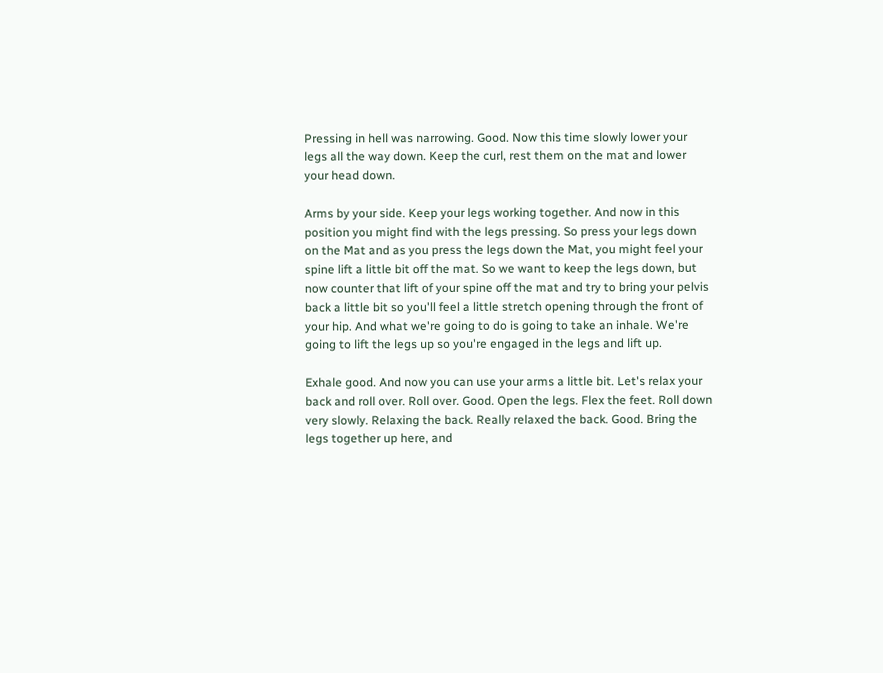Pressing in hell was narrowing. Good. Now this time slowly lower your legs all the way down. Keep the curl, rest them on the mat and lower your head down.

Arms by your side. Keep your legs working together. And now in this position you might find with the legs pressing. So press your legs down on the Mat and as you press the legs down the Mat, you might feel your spine lift a little bit off the mat. So we want to keep the legs down, but now counter that lift of your spine off the mat and try to bring your pelvis back a little bit so you'll feel a little stretch opening through the front of your hip. And what we're going to do is going to take an inhale. We're going to lift the legs up so you're engaged in the legs and lift up.

Exhale good. And now you can use your arms a little bit. Let's relax your back and roll over. Roll over. Good. Open the legs. Flex the feet. Roll down very slowly. Relaxing the back. Really relaxed the back. Good. Bring the legs together up here, and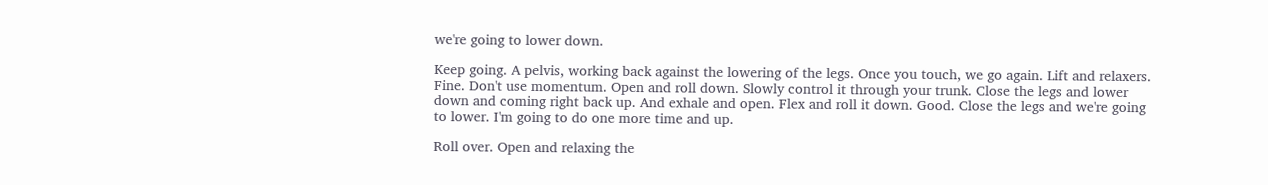we're going to lower down.

Keep going. A pelvis, working back against the lowering of the legs. Once you touch, we go again. Lift and relaxers. Fine. Don't use momentum. Open and roll down. Slowly control it through your trunk. Close the legs and lower down and coming right back up. And exhale and open. Flex and roll it down. Good. Close the legs and we're going to lower. I'm going to do one more time and up.

Roll over. Open and relaxing the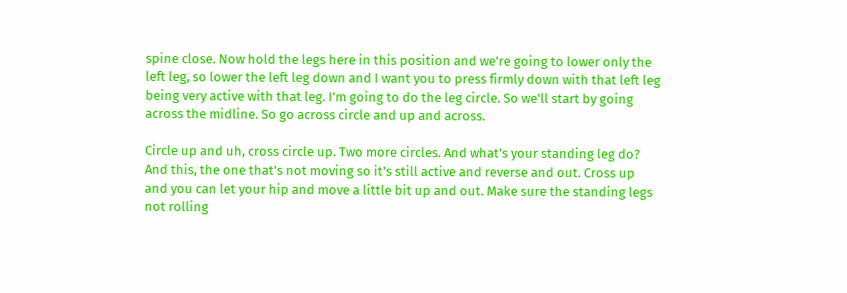spine close. Now hold the legs here in this position and we're going to lower only the left leg, so lower the left leg down and I want you to press firmly down with that left leg being very active with that leg. I'm going to do the leg circle. So we'll start by going across the midline. So go across circle and up and across.

Circle up and uh, cross circle up. Two more circles. And what's your standing leg do? And this, the one that's not moving so it's still active and reverse and out. Cross up and you can let your hip and move a little bit up and out. Make sure the standing legs not rolling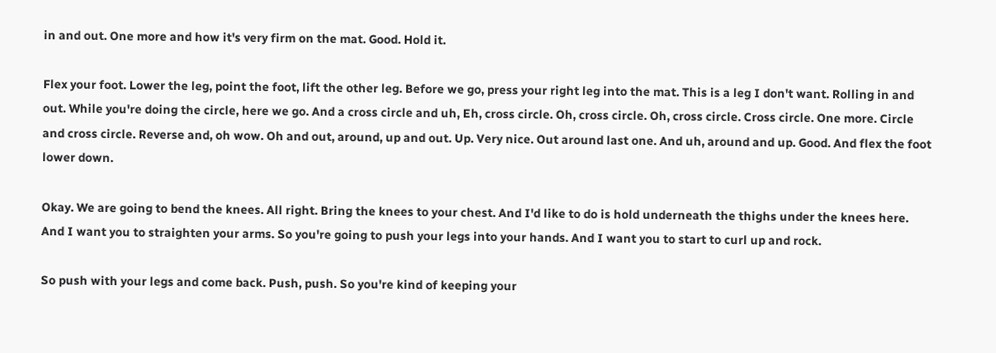in and out. One more and how it's very firm on the mat. Good. Hold it.

Flex your foot. Lower the leg, point the foot, lift the other leg. Before we go, press your right leg into the mat. This is a leg I don't want. Rolling in and out. While you're doing the circle, here we go. And a cross circle and uh, Eh, cross circle. Oh, cross circle. Oh, cross circle. Cross circle. One more. Circle and cross circle. Reverse and, oh wow. Oh and out, around, up and out. Up. Very nice. Out around last one. And uh, around and up. Good. And flex the foot lower down.

Okay. We are going to bend the knees. All right. Bring the knees to your chest. And I'd like to do is hold underneath the thighs under the knees here. And I want you to straighten your arms. So you're going to push your legs into your hands. And I want you to start to curl up and rock.

So push with your legs and come back. Push, push. So you're kind of keeping your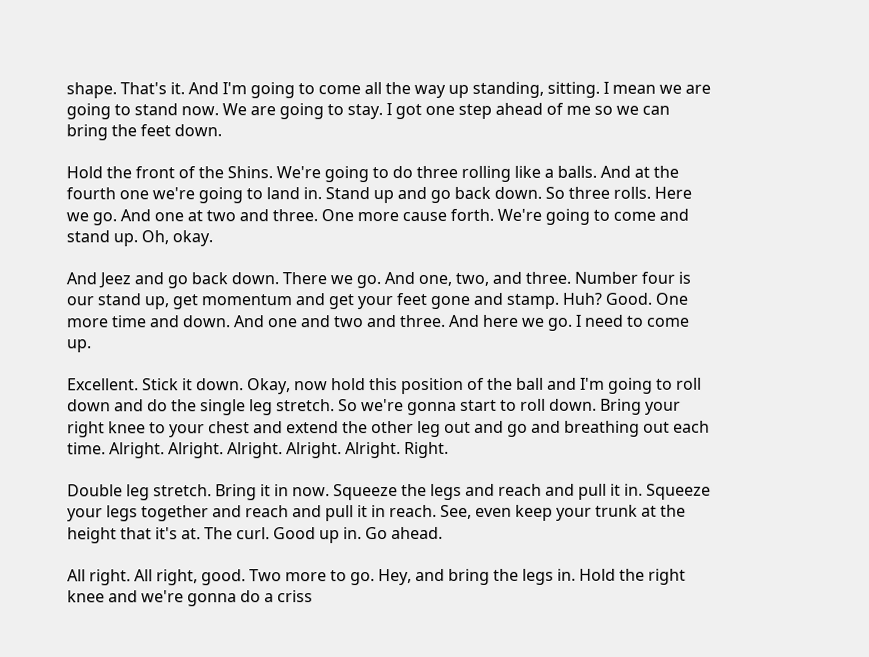shape. That's it. And I'm going to come all the way up standing, sitting. I mean we are going to stand now. We are going to stay. I got one step ahead of me so we can bring the feet down.

Hold the front of the Shins. We're going to do three rolling like a balls. And at the fourth one we're going to land in. Stand up and go back down. So three rolls. Here we go. And one at two and three. One more cause forth. We're going to come and stand up. Oh, okay.

And Jeez and go back down. There we go. And one, two, and three. Number four is our stand up, get momentum and get your feet gone and stamp. Huh? Good. One more time and down. And one and two and three. And here we go. I need to come up.

Excellent. Stick it down. Okay, now hold this position of the ball and I'm going to roll down and do the single leg stretch. So we're gonna start to roll down. Bring your right knee to your chest and extend the other leg out and go and breathing out each time. Alright. Alright. Alright. Alright. Alright. Right.

Double leg stretch. Bring it in now. Squeeze the legs and reach and pull it in. Squeeze your legs together and reach and pull it in reach. See, even keep your trunk at the height that it's at. The curl. Good up in. Go ahead.

All right. All right, good. Two more to go. Hey, and bring the legs in. Hold the right knee and we're gonna do a criss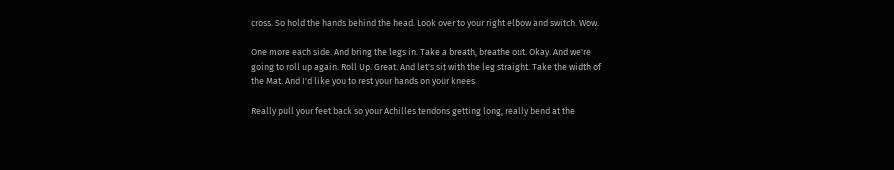cross. So hold the hands behind the head. Look over to your right elbow and switch. Wow.

One more each side. And bring the legs in. Take a breath, breathe out. Okay. And we're going to roll up again. Roll Up. Great. And let's sit with the leg straight. Take the width of the Mat. And I'd like you to rest your hands on your knees.

Really pull your feet back so your Achilles tendons getting long, really bend at the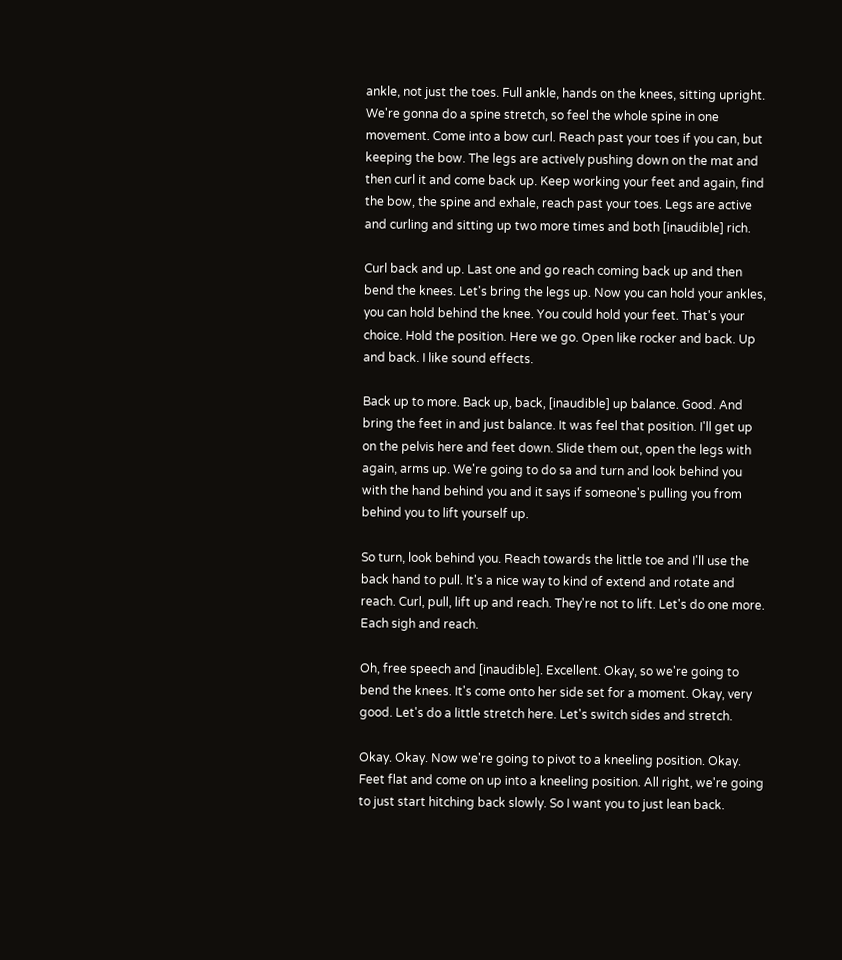ankle, not just the toes. Full ankle, hands on the knees, sitting upright. We're gonna do a spine stretch, so feel the whole spine in one movement. Come into a bow curl. Reach past your toes if you can, but keeping the bow. The legs are actively pushing down on the mat and then curl it and come back up. Keep working your feet and again, find the bow, the spine and exhale, reach past your toes. Legs are active and curling and sitting up two more times and both [inaudible] rich.

Curl back and up. Last one and go reach coming back up and then bend the knees. Let's bring the legs up. Now you can hold your ankles, you can hold behind the knee. You could hold your feet. That's your choice. Hold the position. Here we go. Open like rocker and back. Up and back. I like sound effects.

Back up to more. Back up, back, [inaudible] up balance. Good. And bring the feet in and just balance. It was feel that position. I'll get up on the pelvis here and feet down. Slide them out, open the legs with again, arms up. We're going to do sa and turn and look behind you with the hand behind you and it says if someone's pulling you from behind you to lift yourself up.

So turn, look behind you. Reach towards the little toe and I'll use the back hand to pull. It's a nice way to kind of extend and rotate and reach. Curl, pull, lift up and reach. They're not to lift. Let's do one more. Each sigh and reach.

Oh, free speech and [inaudible]. Excellent. Okay, so we're going to bend the knees. It's come onto her side set for a moment. Okay, very good. Let's do a little stretch here. Let's switch sides and stretch.

Okay. Okay. Now we're going to pivot to a kneeling position. Okay. Feet flat and come on up into a kneeling position. All right, we're going to just start hitching back slowly. So I want you to just lean back.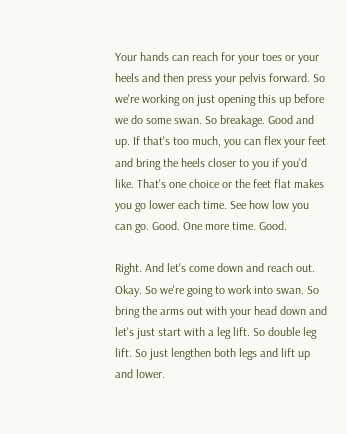Your hands can reach for your toes or your heels and then press your pelvis forward. So we're working on just opening this up before we do some swan. So breakage. Good and up. If that's too much, you can flex your feet and bring the heels closer to you if you'd like. That's one choice or the feet flat makes you go lower each time. See how low you can go. Good. One more time. Good.

Right. And let's come down and reach out. Okay. So we're going to work into swan. So bring the arms out with your head down and let's just start with a leg lift. So double leg lift. So just lengthen both legs and lift up and lower.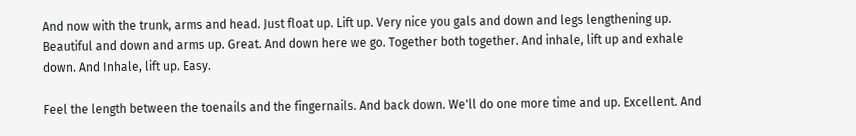And now with the trunk, arms and head. Just float up. Lift up. Very nice you gals and down and legs lengthening up. Beautiful and down and arms up. Great. And down here we go. Together both together. And inhale, lift up and exhale down. And Inhale, lift up. Easy.

Feel the length between the toenails and the fingernails. And back down. We'll do one more time and up. Excellent. And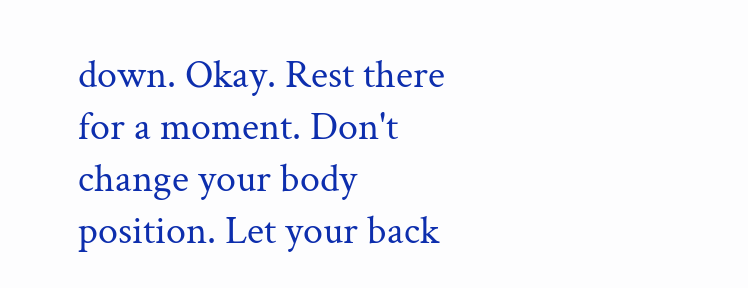down. Okay. Rest there for a moment. Don't change your body position. Let your back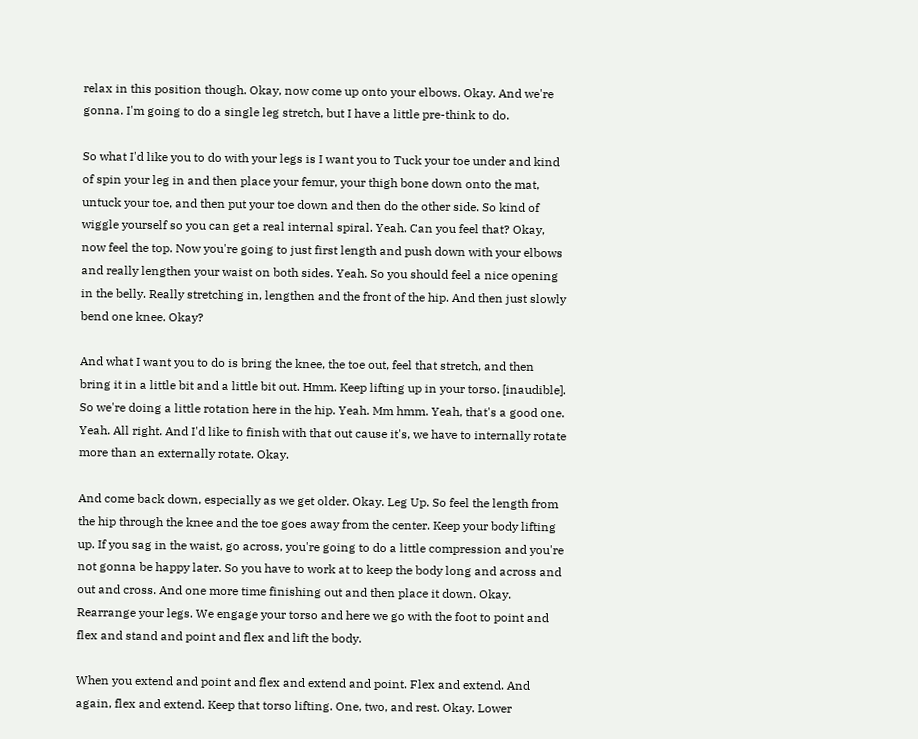relax in this position though. Okay, now come up onto your elbows. Okay. And we're gonna. I'm going to do a single leg stretch, but I have a little pre-think to do.

So what I'd like you to do with your legs is I want you to Tuck your toe under and kind of spin your leg in and then place your femur, your thigh bone down onto the mat, untuck your toe, and then put your toe down and then do the other side. So kind of wiggle yourself so you can get a real internal spiral. Yeah. Can you feel that? Okay, now feel the top. Now you're going to just first length and push down with your elbows and really lengthen your waist on both sides. Yeah. So you should feel a nice opening in the belly. Really stretching in, lengthen and the front of the hip. And then just slowly bend one knee. Okay?

And what I want you to do is bring the knee, the toe out, feel that stretch, and then bring it in a little bit and a little bit out. Hmm. Keep lifting up in your torso. [inaudible]. So we're doing a little rotation here in the hip. Yeah. Mm hmm. Yeah, that's a good one. Yeah. All right. And I'd like to finish with that out cause it's, we have to internally rotate more than an externally rotate. Okay.

And come back down, especially as we get older. Okay. Leg Up. So feel the length from the hip through the knee and the toe goes away from the center. Keep your body lifting up. If you sag in the waist, go across, you're going to do a little compression and you're not gonna be happy later. So you have to work at to keep the body long and across and out and cross. And one more time finishing out and then place it down. Okay. Rearrange your legs. We engage your torso and here we go with the foot to point and flex and stand and point and flex and lift the body.

When you extend and point and flex and extend and point. Flex and extend. And again, flex and extend. Keep that torso lifting. One, two, and rest. Okay. Lower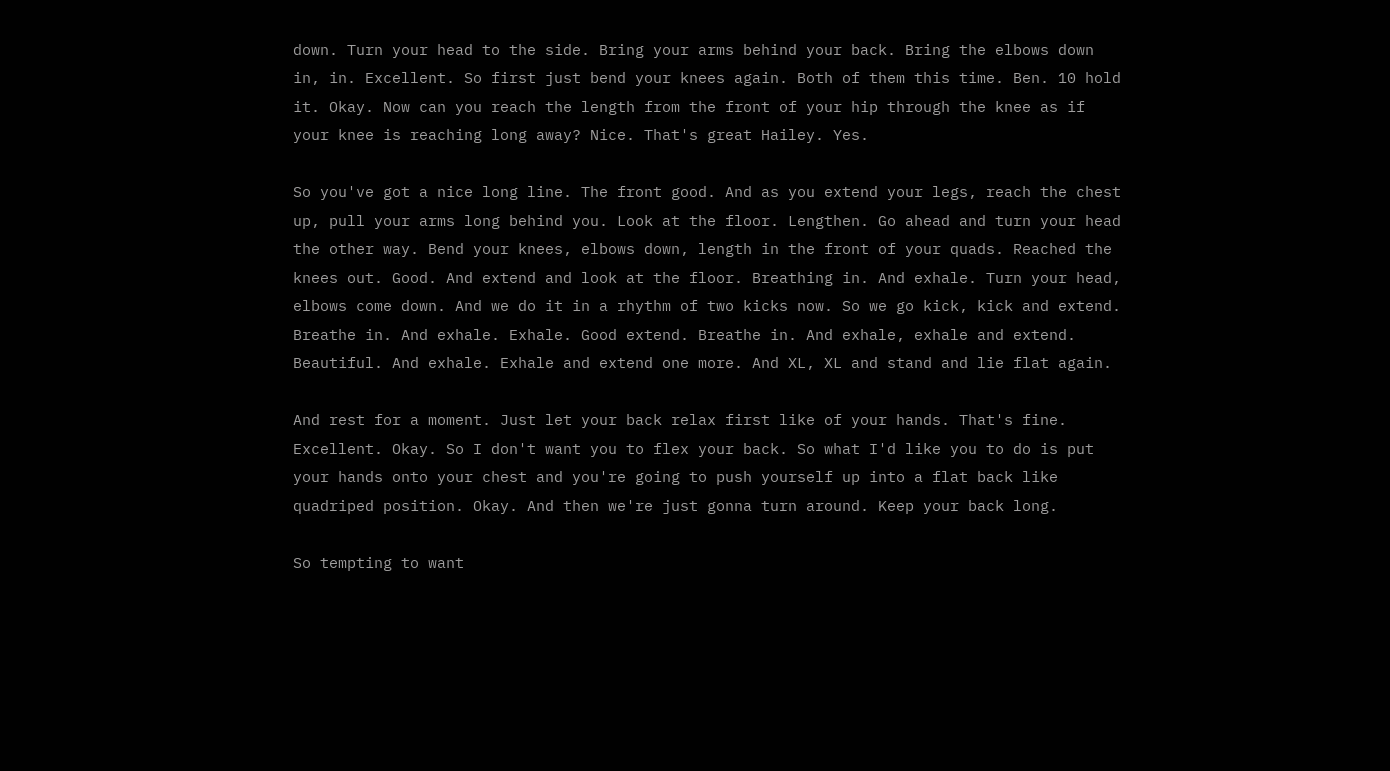down. Turn your head to the side. Bring your arms behind your back. Bring the elbows down in, in. Excellent. So first just bend your knees again. Both of them this time. Ben. 10 hold it. Okay. Now can you reach the length from the front of your hip through the knee as if your knee is reaching long away? Nice. That's great Hailey. Yes.

So you've got a nice long line. The front good. And as you extend your legs, reach the chest up, pull your arms long behind you. Look at the floor. Lengthen. Go ahead and turn your head the other way. Bend your knees, elbows down, length in the front of your quads. Reached the knees out. Good. And extend and look at the floor. Breathing in. And exhale. Turn your head, elbows come down. And we do it in a rhythm of two kicks now. So we go kick, kick and extend. Breathe in. And exhale. Exhale. Good extend. Breathe in. And exhale, exhale and extend. Beautiful. And exhale. Exhale and extend one more. And XL, XL and stand and lie flat again.

And rest for a moment. Just let your back relax first like of your hands. That's fine. Excellent. Okay. So I don't want you to flex your back. So what I'd like you to do is put your hands onto your chest and you're going to push yourself up into a flat back like quadriped position. Okay. And then we're just gonna turn around. Keep your back long.

So tempting to want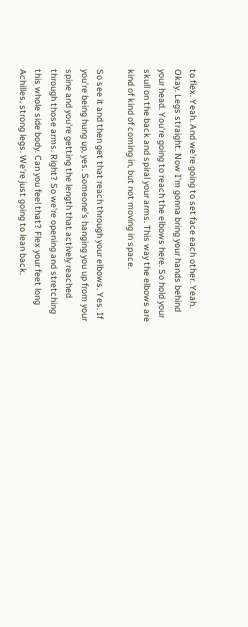to flex. Yeah. And we're going to set face each other. Yeah. Okay. Legs straight. Now I'm gonna bring your hands behind your head. You're going to reach the elbows here. So hold your skull on the back and spiral your arms. This way the elbows are kind of kind of coming in, but not moving in space.

So see it and then get that reach through your elbows. Yes. If you're being hung up, yes. Someone's hanging you up from your spine and you're getting the length that actively reached through those arms. Right? So we're opening and stretching this whole side body. Can you feel that? Flex your feet long Achilles, strong legs. We're just going to lean back.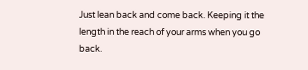Just lean back and come back. Keeping it the length in the reach of your arms when you go back.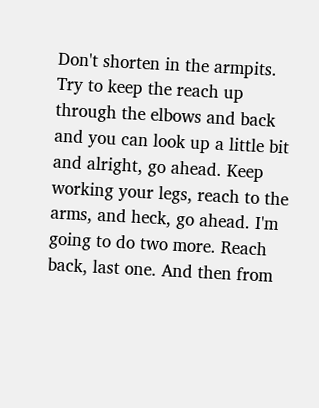Don't shorten in the armpits. Try to keep the reach up through the elbows and back and you can look up a little bit and alright, go ahead. Keep working your legs, reach to the arms, and heck, go ahead. I'm going to do two more. Reach back, last one. And then from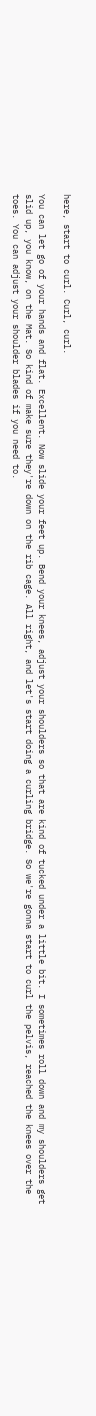here, start to curl. Curl, curl.

You can let go of your hands and flat. Excellent. Now slide your feet up. Bend your knees, adjust your shoulders so that are kind of tucked under a little bit. I sometimes roll down and my shoulders get slid up, you know, on the Mat. So kind of make sure they're down on the rib cage. All right, and let's start doing a curling bridge. So we're gonna start to curl the pelvis, reached the knees over the toes. You can adjust your shoulder blades if you need to.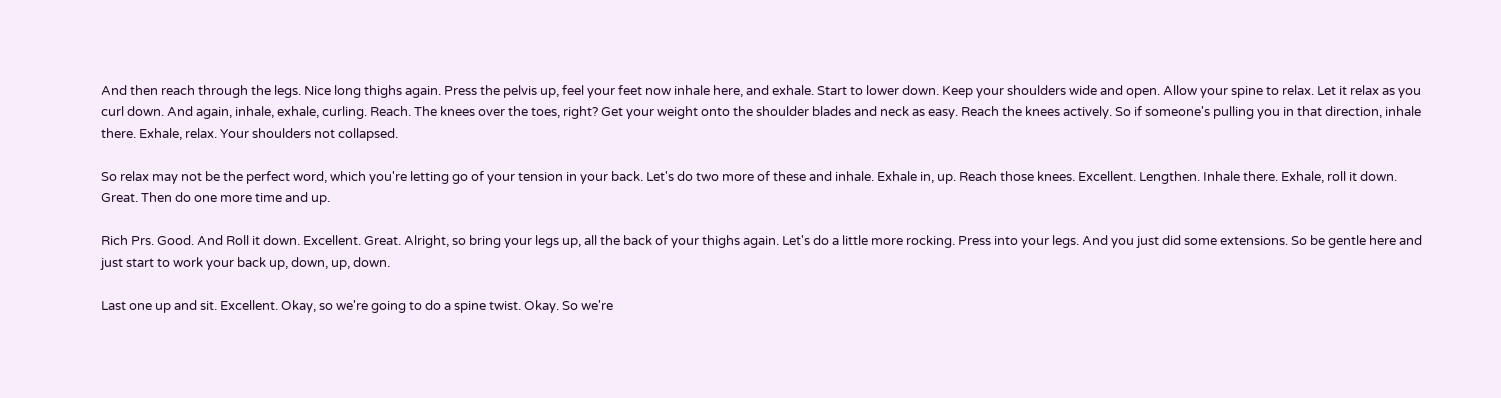And then reach through the legs. Nice long thighs again. Press the pelvis up, feel your feet now inhale here, and exhale. Start to lower down. Keep your shoulders wide and open. Allow your spine to relax. Let it relax as you curl down. And again, inhale, exhale, curling. Reach. The knees over the toes, right? Get your weight onto the shoulder blades and neck as easy. Reach the knees actively. So if someone's pulling you in that direction, inhale there. Exhale, relax. Your shoulders not collapsed.

So relax may not be the perfect word, which you're letting go of your tension in your back. Let's do two more of these and inhale. Exhale in, up. Reach those knees. Excellent. Lengthen. Inhale there. Exhale, roll it down. Great. Then do one more time and up.

Rich Prs. Good. And Roll it down. Excellent. Great. Alright, so bring your legs up, all the back of your thighs again. Let's do a little more rocking. Press into your legs. And you just did some extensions. So be gentle here and just start to work your back up, down, up, down.

Last one up and sit. Excellent. Okay, so we're going to do a spine twist. Okay. So we're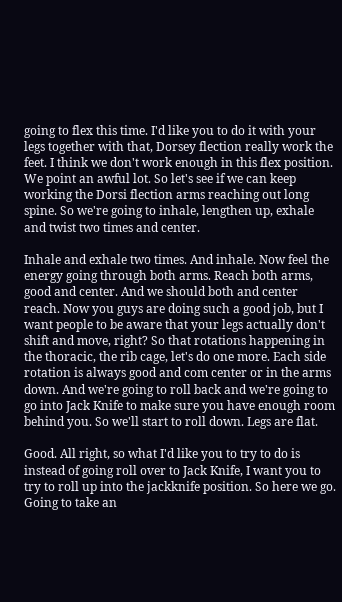going to flex this time. I'd like you to do it with your legs together with that, Dorsey flection really work the feet. I think we don't work enough in this flex position. We point an awful lot. So let's see if we can keep working the Dorsi flection arms reaching out long spine. So we're going to inhale, lengthen up, exhale and twist two times and center.

Inhale and exhale two times. And inhale. Now feel the energy going through both arms. Reach both arms, good and center. And we should both and center reach. Now you guys are doing such a good job, but I want people to be aware that your legs actually don't shift and move, right? So that rotations happening in the thoracic, the rib cage, let's do one more. Each side rotation is always good and com center or in the arms down. And we're going to roll back and we're going to go into Jack Knife to make sure you have enough room behind you. So we'll start to roll down. Legs are flat.

Good. All right, so what I'd like you to try to do is instead of going roll over to Jack Knife, I want you to try to roll up into the jackknife position. So here we go. Going to take an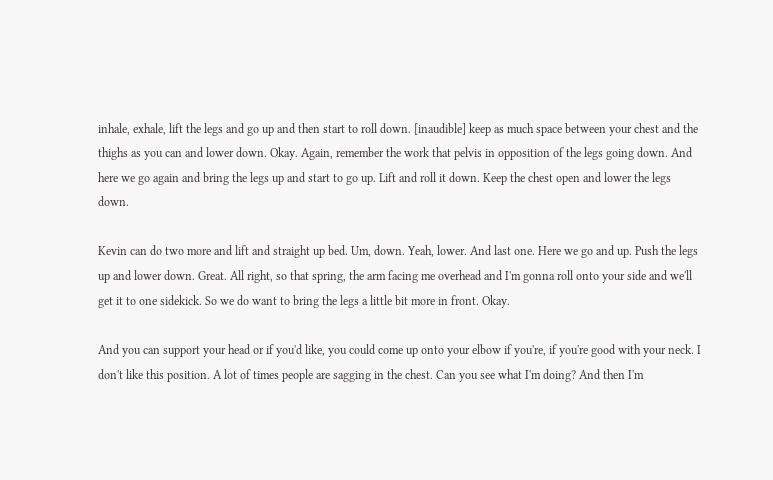inhale, exhale, lift the legs and go up and then start to roll down. [inaudible] keep as much space between your chest and the thighs as you can and lower down. Okay. Again, remember the work that pelvis in opposition of the legs going down. And here we go again and bring the legs up and start to go up. Lift and roll it down. Keep the chest open and lower the legs down.

Kevin can do two more and lift and straight up bed. Um, down. Yeah, lower. And last one. Here we go and up. Push the legs up and lower down. Great. All right, so that spring, the arm facing me overhead and I'm gonna roll onto your side and we'll get it to one sidekick. So we do want to bring the legs a little bit more in front. Okay.

And you can support your head or if you'd like, you could come up onto your elbow if you're, if you're good with your neck. I don't like this position. A lot of times people are sagging in the chest. Can you see what I'm doing? And then I'm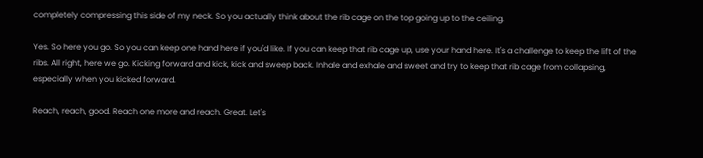completely compressing this side of my neck. So you actually think about the rib cage on the top going up to the ceiling.

Yes. So here you go. So you can keep one hand here if you'd like. If you can keep that rib cage up, use your hand here. It's a challenge to keep the lift of the ribs. All right, here we go. Kicking forward and kick, kick and sweep back. Inhale and exhale and sweet and try to keep that rib cage from collapsing, especially when you kicked forward.

Reach, reach, good. Reach one more and reach. Great. Let's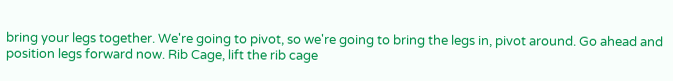bring your legs together. We're going to pivot, so we're going to bring the legs in, pivot around. Go ahead and position legs forward now. Rib Cage, lift the rib cage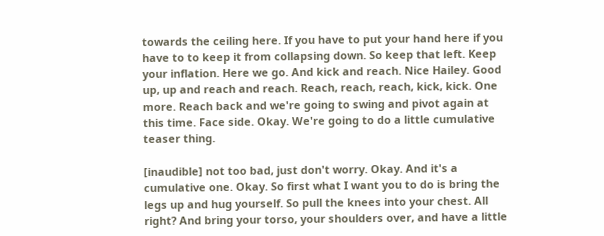towards the ceiling here. If you have to put your hand here if you have to to keep it from collapsing down. So keep that left. Keep your inflation. Here we go. And kick and reach. Nice Hailey. Good up, up and reach and reach. Reach, reach, reach, kick, kick. One more. Reach back and we're going to swing and pivot again at this time. Face side. Okay. We're going to do a little cumulative teaser thing.

[inaudible] not too bad, just don't worry. Okay. And it's a cumulative one. Okay. So first what I want you to do is bring the legs up and hug yourself. So pull the knees into your chest. All right? And bring your torso, your shoulders over, and have a little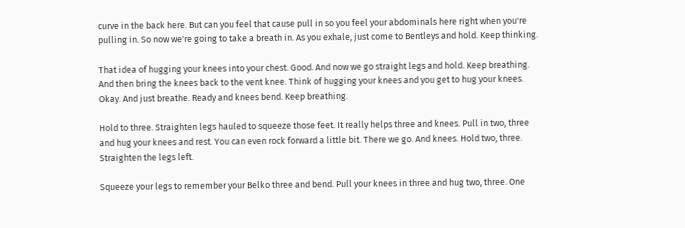curve in the back here. But can you feel that cause pull in so you feel your abdominals here right when you're pulling in. So now we're going to take a breath in. As you exhale, just come to Bentleys and hold. Keep thinking.

That idea of hugging your knees into your chest. Good. And now we go straight legs and hold. Keep breathing. And then bring the knees back to the vent knee. Think of hugging your knees and you get to hug your knees. Okay. And just breathe. Ready and knees bend. Keep breathing.

Hold to three. Straighten legs hauled to squeeze those feet. It really helps three and knees. Pull in two, three and hug your knees and rest. You can even rock forward a little bit. There we go. And knees. Hold two, three. Straighten the legs left.

Squeeze your legs to remember your Belko three and bend. Pull your knees in three and hug two, three. One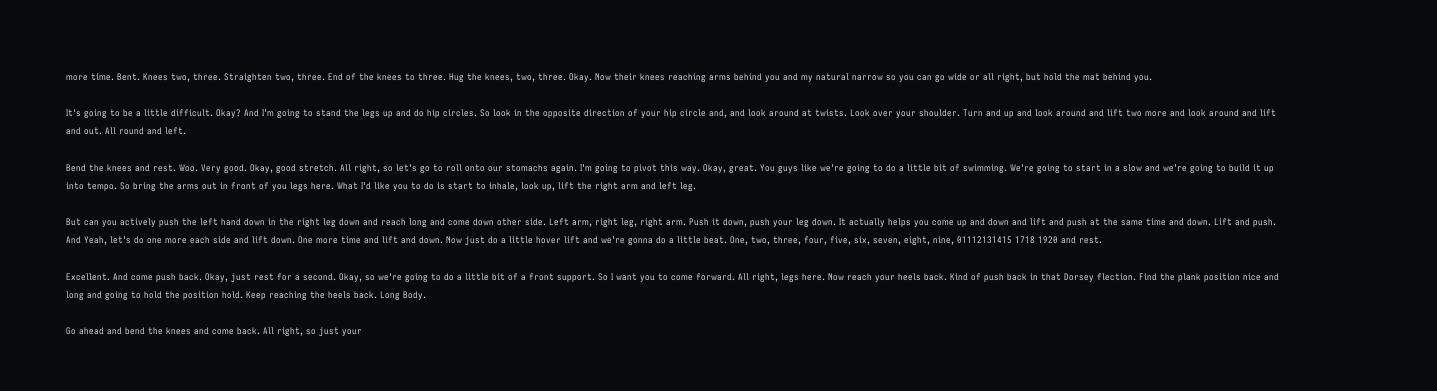more time. Bent. Knees two, three. Straighten two, three. End of the knees to three. Hug the knees, two, three. Okay. Now their knees reaching arms behind you and my natural narrow so you can go wide or all right, but hold the mat behind you.

It's going to be a little difficult. Okay? And I'm going to stand the legs up and do hip circles. So look in the opposite direction of your hip circle and, and look around at twists. Look over your shoulder. Turn and up and look around and lift two more and look around and lift and out. All round and left.

Bend the knees and rest. Woo. Very good. Okay, good stretch. All right, so let's go to roll onto our stomachs again. I'm going to pivot this way. Okay, great. You guys like we're going to do a little bit of swimming. We're going to start in a slow and we're going to build it up into tempo. So bring the arms out in front of you legs here. What I'd like you to do is start to inhale, look up, lift the right arm and left leg.

But can you actively push the left hand down in the right leg down and reach long and come down other side. Left arm, right leg, right arm. Push it down, push your leg down. It actually helps you come up and down and lift and push at the same time and down. Lift and push. And Yeah, let's do one more each side and lift down. One more time and lift and down. Now just do a little hover lift and we're gonna do a little beat. One, two, three, four, five, six, seven, eight, nine, 01112131415 1718 1920 and rest.

Excellent. And come push back. Okay, just rest for a second. Okay, so we're going to do a little bit of a front support. So I want you to come forward. All right, legs here. Now reach your heels back. Kind of push back in that Dorsey flection. Find the plank position nice and long and going to hold the position hold. Keep reaching the heels back. Long Body.

Go ahead and bend the knees and come back. All right, so just your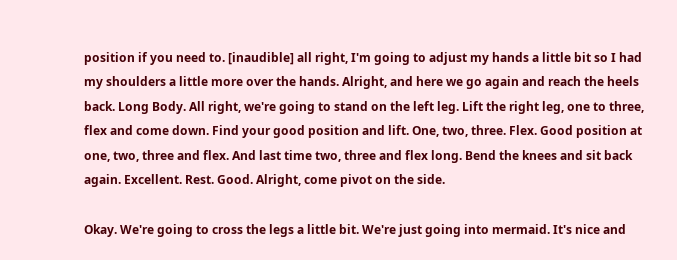position if you need to. [inaudible] all right, I'm going to adjust my hands a little bit so I had my shoulders a little more over the hands. Alright, and here we go again and reach the heels back. Long Body. All right, we're going to stand on the left leg. Lift the right leg, one to three, flex and come down. Find your good position and lift. One, two, three. Flex. Good position at one, two, three and flex. And last time two, three and flex long. Bend the knees and sit back again. Excellent. Rest. Good. Alright, come pivot on the side.

Okay. We're going to cross the legs a little bit. We're just going into mermaid. It's nice and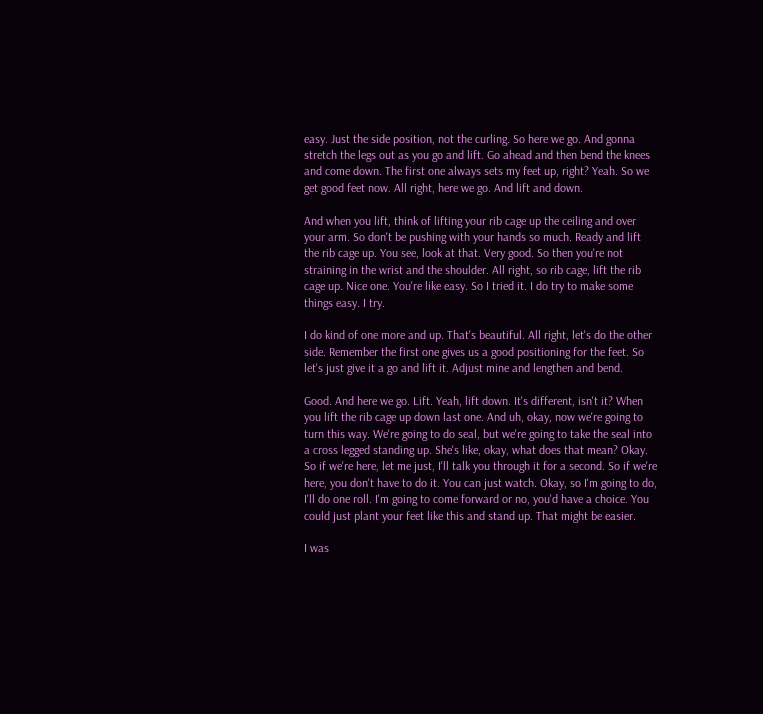easy. Just the side position, not the curling. So here we go. And gonna stretch the legs out as you go and lift. Go ahead and then bend the knees and come down. The first one always sets my feet up, right? Yeah. So we get good feet now. All right, here we go. And lift and down.

And when you lift, think of lifting your rib cage up the ceiling and over your arm. So don't be pushing with your hands so much. Ready and lift the rib cage up. You see, look at that. Very good. So then you're not straining in the wrist and the shoulder. All right, so rib cage, lift the rib cage up. Nice one. You're like easy. So I tried it. I do try to make some things easy. I try.

I do kind of one more and up. That's beautiful. All right, let's do the other side. Remember the first one gives us a good positioning for the feet. So let's just give it a go and lift it. Adjust mine and lengthen and bend.

Good. And here we go. Lift. Yeah, lift down. It's different, isn't it? When you lift the rib cage up down last one. And uh, okay, now we're going to turn this way. We're going to do seal, but we're going to take the seal into a cross legged standing up. She's like, okay, what does that mean? Okay. So if we're here, let me just, I'll talk you through it for a second. So if we're here, you don't have to do it. You can just watch. Okay, so I'm going to do, I'll do one roll. I'm going to come forward or no, you'd have a choice. You could just plant your feet like this and stand up. That might be easier.

I was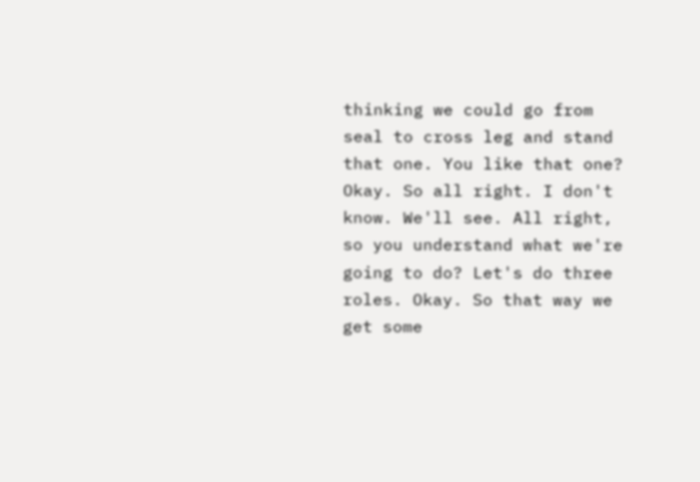thinking we could go from seal to cross leg and stand that one. You like that one? Okay. So all right. I don't know. We'll see. All right, so you understand what we're going to do? Let's do three roles. Okay. So that way we get some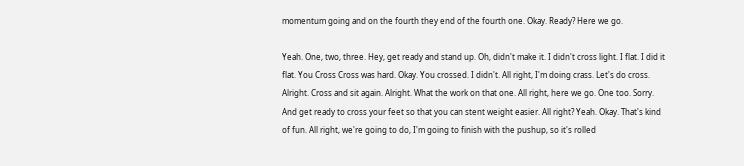momentum going and on the fourth they end of the fourth one. Okay. Ready? Here we go.

Yeah. One, two, three. Hey, get ready and stand up. Oh, didn't make it. I didn't cross light. I flat. I did it flat. You Cross Cross was hard. Okay. You crossed. I didn't. All right, I'm doing crass. Let's do cross. Alright. Cross and sit again. Alright. What the work on that one. All right, here we go. One too. Sorry. And get ready to cross your feet so that you can stent weight easier. All right? Yeah. Okay. That's kind of fun. All right, we're going to do, I'm going to finish with the pushup, so it's rolled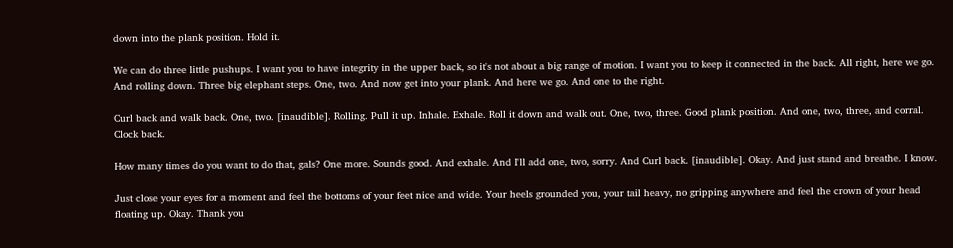down into the plank position. Hold it.

We can do three little pushups. I want you to have integrity in the upper back, so it's not about a big range of motion. I want you to keep it connected in the back. All right, here we go. And rolling down. Three big elephant steps. One, two. And now get into your plank. And here we go. And one to the right.

Curl back and walk back. One, two. [inaudible]. Rolling. Pull it up. Inhale. Exhale. Roll it down and walk out. One, two, three. Good plank position. And one, two, three, and corral. Clock back.

How many times do you want to do that, gals? One more. Sounds good. And exhale. And I'll add one, two, sorry. And Curl back. [inaudible]. Okay. And just stand and breathe. I know.

Just close your eyes for a moment and feel the bottoms of your feet nice and wide. Your heels grounded you, your tail heavy, no gripping anywhere and feel the crown of your head floating up. Okay. Thank you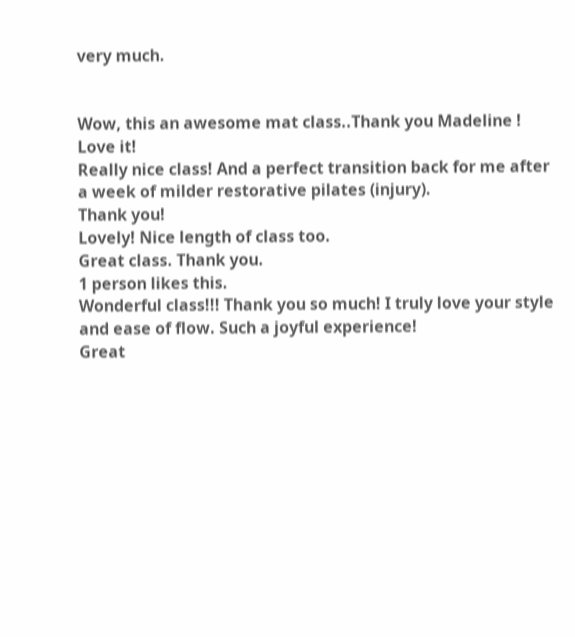very much.


Wow, this an awesome mat class..Thank you Madeline !
Love it!
Really nice class! And a perfect transition back for me after a week of milder restorative pilates (injury).
Thank you!
Lovely! Nice length of class too.
Great class. Thank you.
1 person likes this.
Wonderful class!!! Thank you so much! I truly love your style and ease of flow. Such a joyful experience!
Great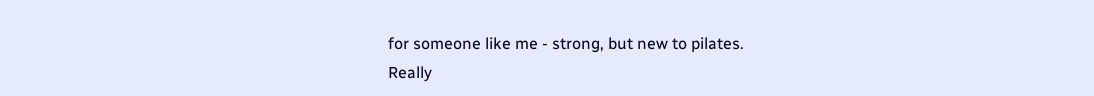for someone like me - strong, but new to pilates.
Really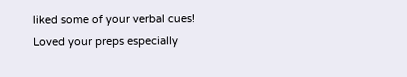liked some of your verbal cues!
Loved your preps especially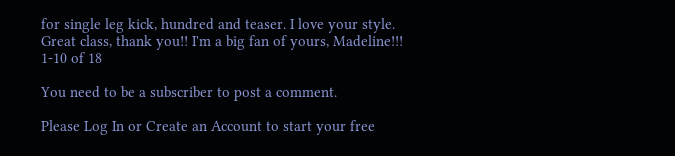for single leg kick, hundred and teaser. I love your style.
Great class, thank you!! I'm a big fan of yours, Madeline!!!
1-10 of 18

You need to be a subscriber to post a comment.

Please Log In or Create an Account to start your free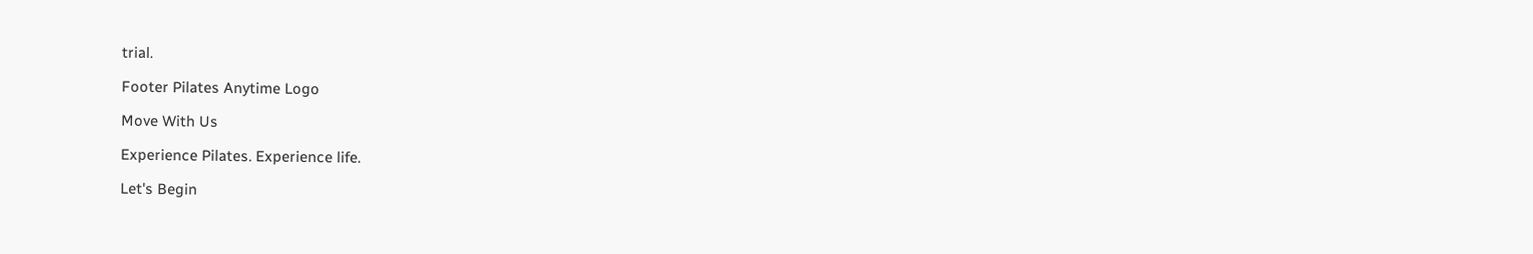trial.

Footer Pilates Anytime Logo

Move With Us

Experience Pilates. Experience life.

Let's Begin